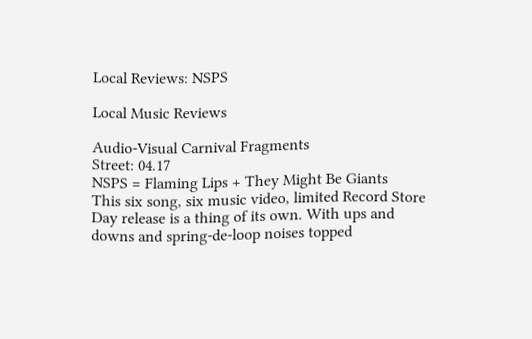Local Reviews: NSPS

Local Music Reviews

Audio-Visual Carnival Fragments
Street: 04.17
NSPS = Flaming Lips + They Might Be Giants
This six song, six music video, limited Record Store Day release is a thing of its own. With ups and downs and spring-de-loop noises topped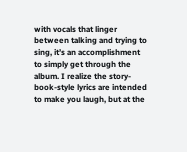with vocals that linger between talking and trying to sing, it’s an accomplishment to simply get through the album. I realize the story-book-style lyrics are intended to make you laugh, but at the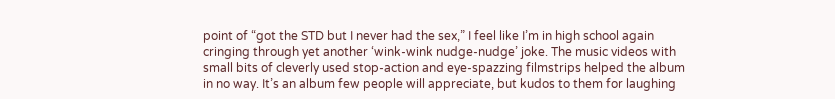point of “got the STD but I never had the sex,” I feel like I’m in high school again cringing through yet another ‘wink-wink nudge-nudge’ joke. The music videos with small bits of cleverly used stop-action and eye-spazzing filmstrips helped the album in no way. It’s an album few people will appreciate, but kudos to them for laughing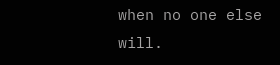when no one else will.